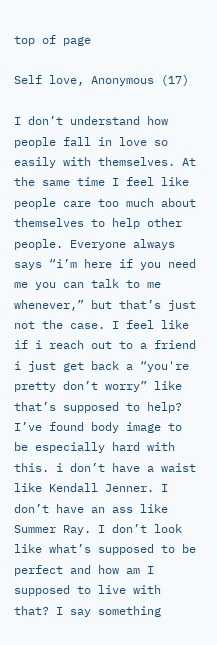top of page

Self love, Anonymous (17)

I don’t understand how people fall in love so easily with themselves. At the same time I feel like people care too much about themselves to help other people. Everyone always says “i’m here if you need me you can talk to me whenever,” but that’s just not the case. I feel like if i reach out to a friend i just get back a “you're pretty don’t worry” like that’s supposed to help? I’ve found body image to be especially hard with this. i don’t have a waist like Kendall Jenner. I don’t have an ass like Summer Ray. I don’t look like what’s supposed to be perfect and how am I supposed to live with that? I say something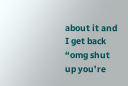about it and I get back “omg shut up you’re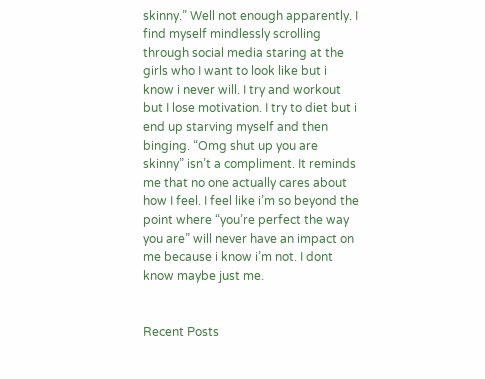skinny.” Well not enough apparently. I find myself mindlessly scrolling through social media staring at the girls who I want to look like but i know i never will. I try and workout but I lose motivation. I try to diet but i end up starving myself and then binging. “Omg shut up you are skinny” isn’t a compliment. It reminds me that no one actually cares about how I feel. I feel like i’m so beyond the point where “you’re perfect the way you are” will never have an impact on me because i know i’m not. I dont know maybe just me.


Recent Posts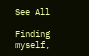See All

Finding myself,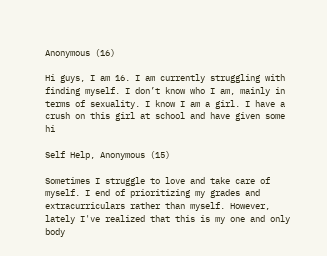Anonymous (16)

Hi guys, I am 16. I am currently struggling with finding myself. I don’t know who I am, mainly in terms of sexuality. I know I am a girl. I have a crush on this girl at school and have given some hi

Self Help, Anonymous (15)

Sometimes I struggle to love and take care of myself. I end of prioritizing my grades and extracurriculars rather than myself. However, lately I've realized that this is my one and only body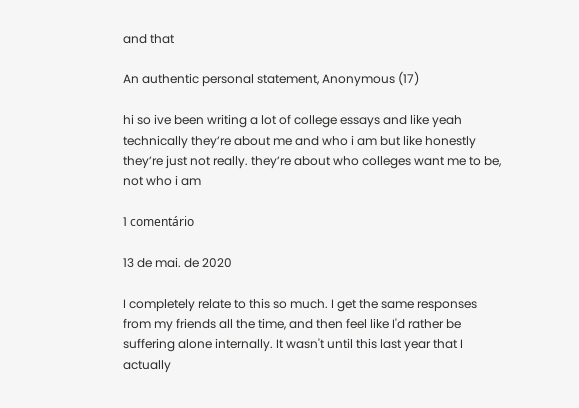and that

An authentic personal statement, Anonymous (17)

hi so ive been writing a lot of college essays and like yeah technically they’re about me and who i am but like honestly they’re just not really. they’re about who colleges want me to be, not who i am

1 comentário

13 de mai. de 2020

I completely relate to this so much. I get the same responses from my friends all the time, and then feel like I'd rather be suffering alone internally. It wasn't until this last year that I actually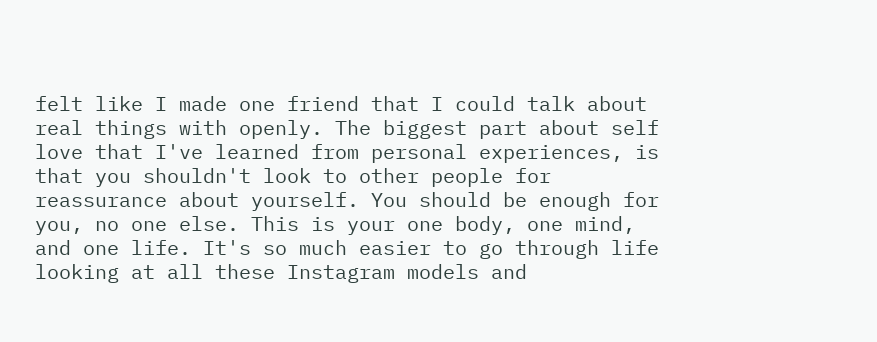felt like I made one friend that I could talk about real things with openly. The biggest part about self love that I've learned from personal experiences, is that you shouldn't look to other people for reassurance about yourself. You should be enough for you, no one else. This is your one body, one mind, and one life. It's so much easier to go through life looking at all these Instagram models and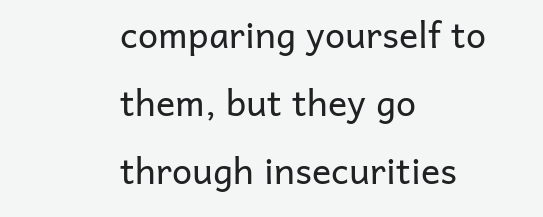comparing yourself to them, but they go through insecurities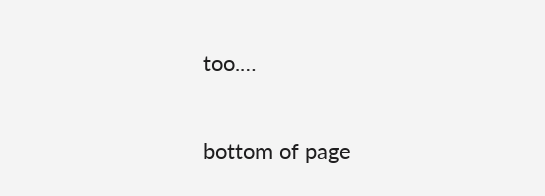too.…

bottom of page